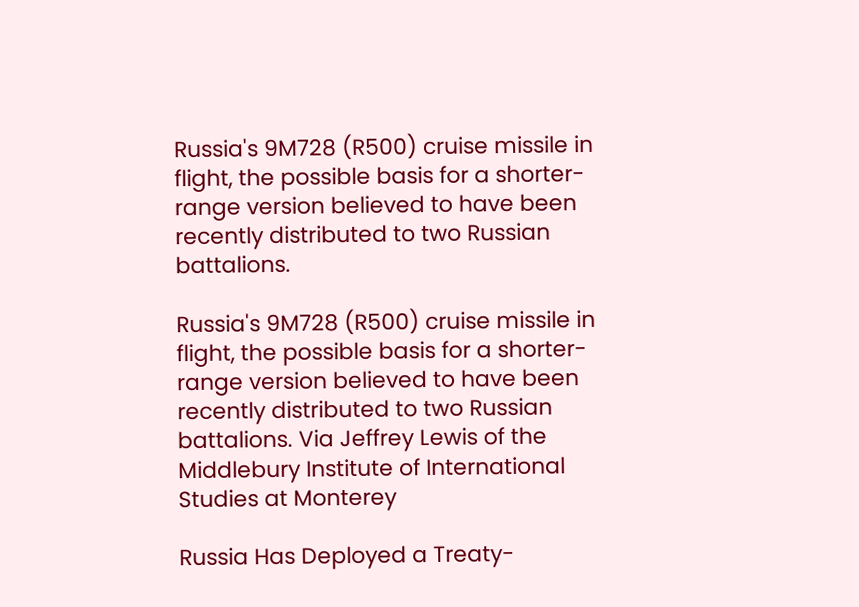Russia's 9M728 (R500) cruise missile in flight, the possible basis for a shorter-range version believed to have been recently distributed to two Russian battalions.

Russia's 9M728 (R500) cruise missile in flight, the possible basis for a shorter-range version believed to have been recently distributed to two Russian battalions. Via Jeffrey Lewis of the Middlebury Institute of International Studies at Monterey

Russia Has Deployed a Treaty-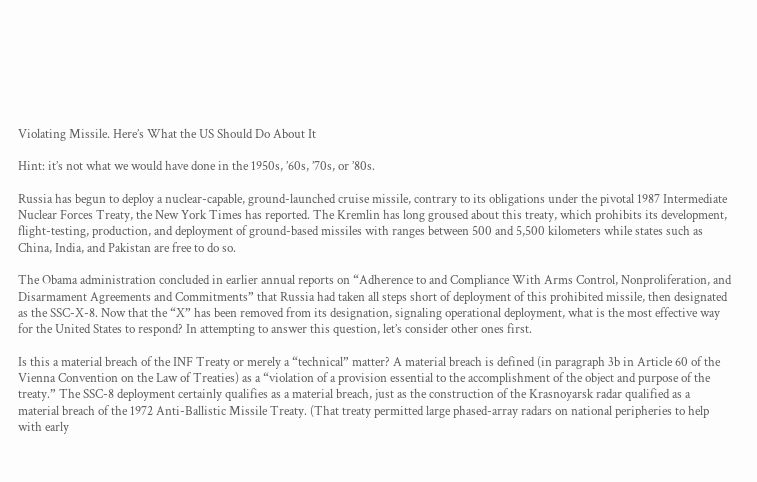Violating Missile. Here’s What the US Should Do About It

Hint: it’s not what we would have done in the 1950s, ’60s, ’70s, or ’80s.

Russia has begun to deploy a nuclear-capable, ground-launched cruise missile, contrary to its obligations under the pivotal 1987 Intermediate Nuclear Forces Treaty, the New York Times has reported. The Kremlin has long groused about this treaty, which prohibits its development, flight-testing, production, and deployment of ground-based missiles with ranges between 500 and 5,500 kilometers while states such as China, India, and Pakistan are free to do so.

The Obama administration concluded in earlier annual reports on “Adherence to and Compliance With Arms Control, Nonproliferation, and Disarmament Agreements and Commitments” that Russia had taken all steps short of deployment of this prohibited missile, then designated as the SSC-X-8. Now that the “X” has been removed from its designation, signaling operational deployment, what is the most effective way for the United States to respond? In attempting to answer this question, let’s consider other ones first.

Is this a material breach of the INF Treaty or merely a “technical” matter? A material breach is defined (in paragraph 3b in Article 60 of the Vienna Convention on the Law of Treaties) as a “violation of a provision essential to the accomplishment of the object and purpose of the treaty.” The SSC-8 deployment certainly qualifies as a material breach, just as the construction of the Krasnoyarsk radar qualified as a material breach of the 1972 Anti-Ballistic Missile Treaty. (That treaty permitted large phased-array radars on national peripheries to help with early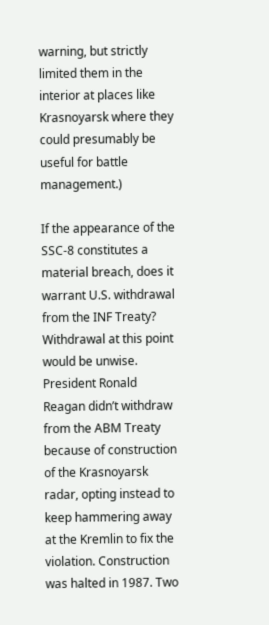warning, but strictly limited them in the interior at places like Krasnoyarsk where they could presumably be useful for battle management.)

If the appearance of the SSC-8 constitutes a material breach, does it warrant U.S. withdrawal from the INF Treaty? Withdrawal at this point would be unwise. President Ronald Reagan didn’t withdraw from the ABM Treaty because of construction of the Krasnoyarsk radar, opting instead to keep hammering away at the Kremlin to fix the violation. Construction was halted in 1987. Two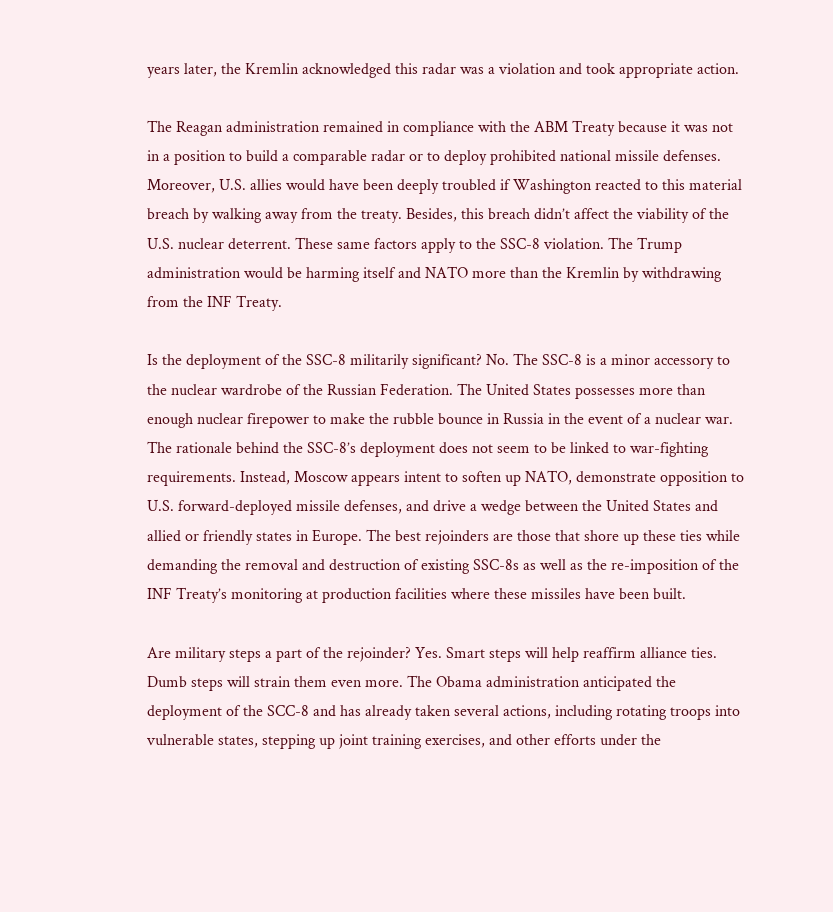years later, the Kremlin acknowledged this radar was a violation and took appropriate action.

The Reagan administration remained in compliance with the ABM Treaty because it was not in a position to build a comparable radar or to deploy prohibited national missile defenses. Moreover, U.S. allies would have been deeply troubled if Washington reacted to this material breach by walking away from the treaty. Besides, this breach didn’t affect the viability of the U.S. nuclear deterrent. These same factors apply to the SSC-8 violation. The Trump administration would be harming itself and NATO more than the Kremlin by withdrawing from the INF Treaty.

Is the deployment of the SSC-8 militarily significant? No. The SSC-8 is a minor accessory to the nuclear wardrobe of the Russian Federation. The United States possesses more than enough nuclear firepower to make the rubble bounce in Russia in the event of a nuclear war. The rationale behind the SSC-8’s deployment does not seem to be linked to war-fighting requirements. Instead, Moscow appears intent to soften up NATO, demonstrate opposition to U.S. forward-deployed missile defenses, and drive a wedge between the United States and allied or friendly states in Europe. The best rejoinders are those that shore up these ties while demanding the removal and destruction of existing SSC-8s as well as the re-imposition of the INF Treaty’s monitoring at production facilities where these missiles have been built.

Are military steps a part of the rejoinder? Yes. Smart steps will help reaffirm alliance ties. Dumb steps will strain them even more. The Obama administration anticipated the deployment of the SCC-8 and has already taken several actions, including rotating troops into vulnerable states, stepping up joint training exercises, and other efforts under the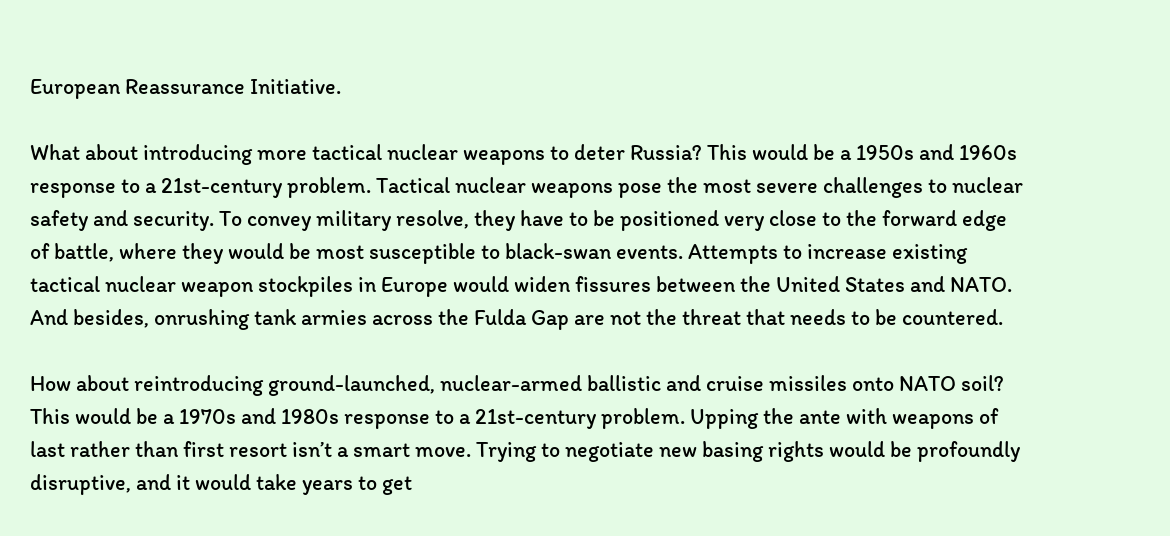European Reassurance Initiative.

What about introducing more tactical nuclear weapons to deter Russia? This would be a 1950s and 1960s response to a 21st-century problem. Tactical nuclear weapons pose the most severe challenges to nuclear safety and security. To convey military resolve, they have to be positioned very close to the forward edge of battle, where they would be most susceptible to black-swan events. Attempts to increase existing tactical nuclear weapon stockpiles in Europe would widen fissures between the United States and NATO. And besides, onrushing tank armies across the Fulda Gap are not the threat that needs to be countered.

How about reintroducing ground-launched, nuclear-armed ballistic and cruise missiles onto NATO soil? This would be a 1970s and 1980s response to a 21st-century problem. Upping the ante with weapons of last rather than first resort isn’t a smart move. Trying to negotiate new basing rights would be profoundly disruptive, and it would take years to get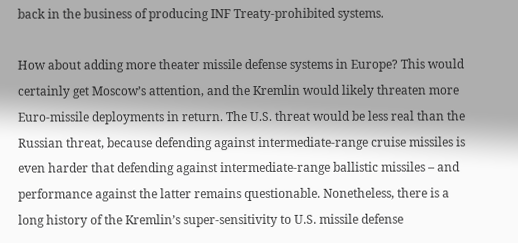back in the business of producing INF Treaty-prohibited systems.

How about adding more theater missile defense systems in Europe? This would certainly get Moscow’s attention, and the Kremlin would likely threaten more Euro-missile deployments in return. The U.S. threat would be less real than the Russian threat, because defending against intermediate-range cruise missiles is even harder that defending against intermediate-range ballistic missiles – and performance against the latter remains questionable. Nonetheless, there is a long history of the Kremlin’s super-sensitivity to U.S. missile defense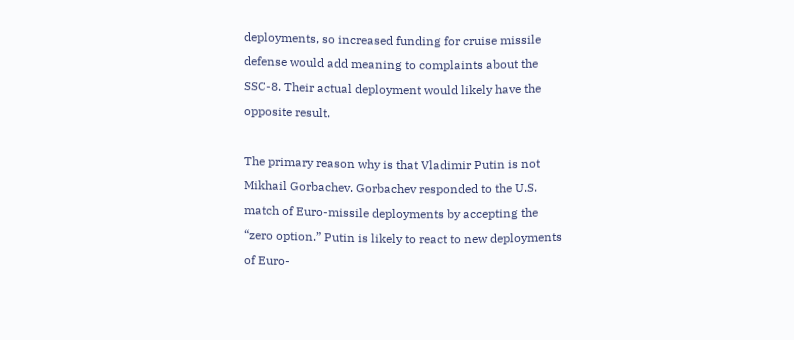deployments, so increased funding for cruise missile defense would add meaning to complaints about the SSC-8. Their actual deployment would likely have the opposite result.

The primary reason why is that Vladimir Putin is not Mikhail Gorbachev. Gorbachev responded to the U.S. match of Euro-missile deployments by accepting the “zero option.” Putin is likely to react to new deployments of Euro-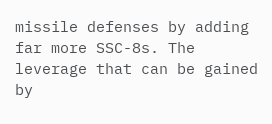missile defenses by adding far more SSC-8s. The leverage that can be gained by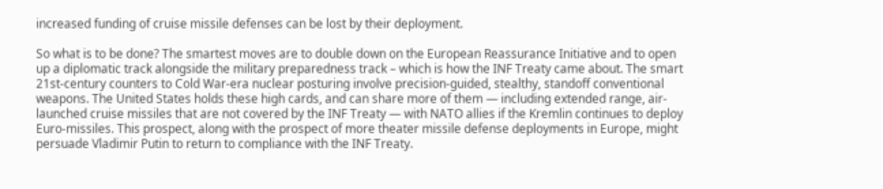increased funding of cruise missile defenses can be lost by their deployment.

So what is to be done? The smartest moves are to double down on the European Reassurance Initiative and to open up a diplomatic track alongside the military preparedness track – which is how the INF Treaty came about. The smart 21st-century counters to Cold War-era nuclear posturing involve precision-guided, stealthy, standoff conventional weapons. The United States holds these high cards, and can share more of them — including extended range, air-launched cruise missiles that are not covered by the INF Treaty — with NATO allies if the Kremlin continues to deploy Euro-missiles. This prospect, along with the prospect of more theater missile defense deployments in Europe, might persuade Vladimir Putin to return to compliance with the INF Treaty.